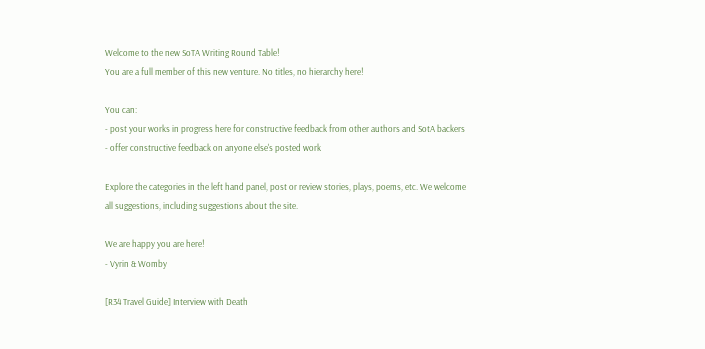Welcome to the new SoTA Writing Round Table!
You are a full member of this new venture. No titles, no hierarchy here!

You can:
- post your works in progress here for constructive feedback from other authors and SotA backers
- offer constructive feedback on anyone else's posted work

Explore the categories in the left hand panel, post or review stories, plays, poems, etc. We welcome all suggestions, including suggestions about the site.

We are happy you are here!
- Vyrin & Womby

[R34 Travel Guide] Interview with Death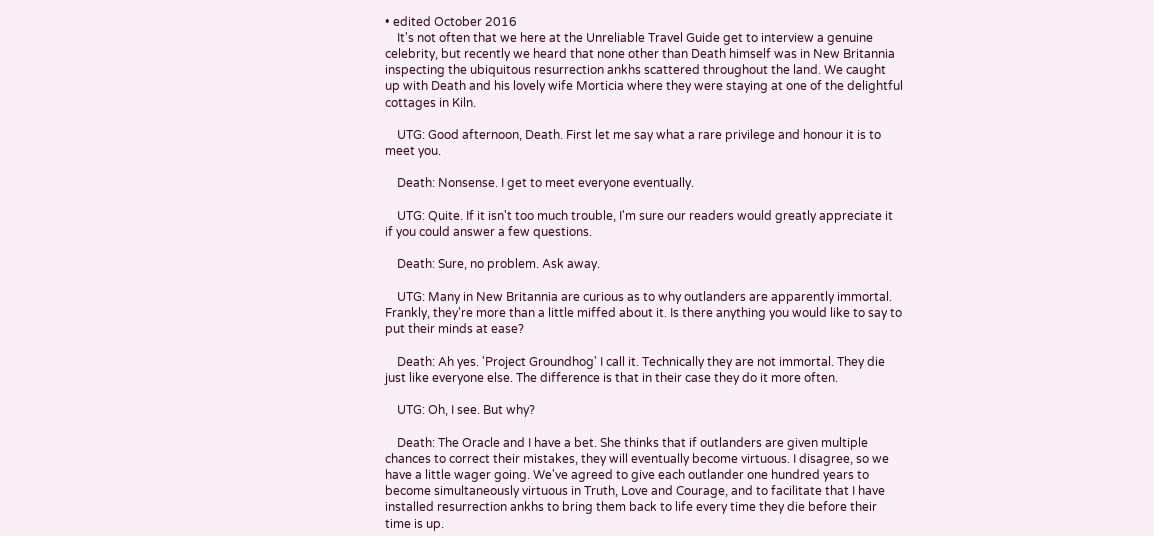• edited October 2016
    It's not often that we here at the Unreliable Travel Guide get to interview a genuine celebrity, but recently we heard that none other than Death himself was in New Britannia inspecting the ubiquitous resurrection ankhs scattered throughout the land. We caught up with Death and his lovely wife Morticia where they were staying at one of the delightful cottages in Kiln.

    UTG: Good afternoon, Death. First let me say what a rare privilege and honour it is to meet you.

    Death: Nonsense. I get to meet everyone eventually.

    UTG: Quite. If it isn't too much trouble, I'm sure our readers would greatly appreciate it if you could answer a few questions.

    Death: Sure, no problem. Ask away.

    UTG: Many in New Britannia are curious as to why outlanders are apparently immortal. Frankly, they're more than a little miffed about it. Is there anything you would like to say to put their minds at ease?

    Death: Ah yes. 'Project Groundhog' I call it. Technically they are not immortal. They die just like everyone else. The difference is that in their case they do it more often.

    UTG: Oh, I see. But why?

    Death: The Oracle and I have a bet. She thinks that if outlanders are given multiple chances to correct their mistakes, they will eventually become virtuous. I disagree, so we have a little wager going. We've agreed to give each outlander one hundred years to become simultaneously virtuous in Truth, Love and Courage, and to facilitate that I have installed resurrection ankhs to bring them back to life every time they die before their time is up.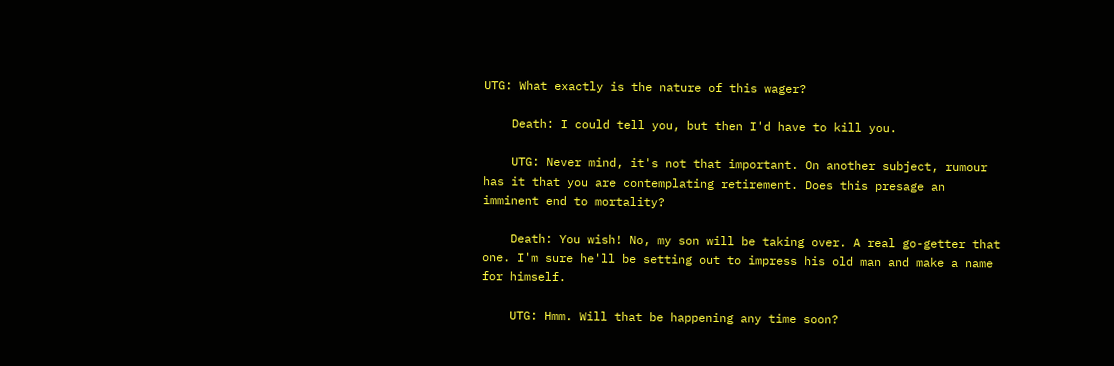UTG: What exactly is the nature of this wager?

    Death: I could tell you, but then I'd have to kill you.

    UTG: Never mind, it's not that important. On another subject, rumour has it that you are contemplating retirement. Does this presage an imminent end to mortality?

    Death: You wish! No, my son will be taking over. A real go-getter that one. I'm sure he'll be setting out to impress his old man and make a name for himself.

    UTG: Hmm. Will that be happening any time soon?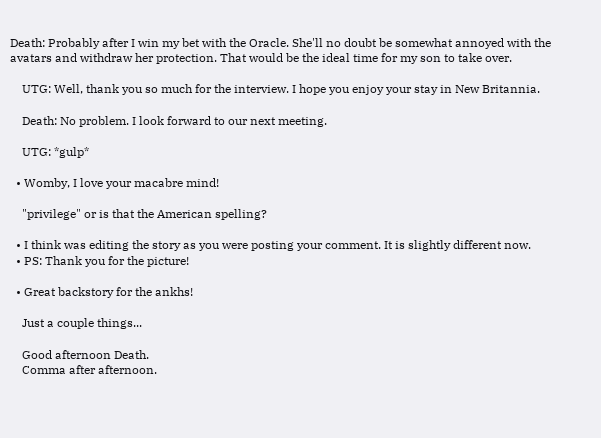Death: Probably after I win my bet with the Oracle. She'll no doubt be somewhat annoyed with the avatars and withdraw her protection. That would be the ideal time for my son to take over.

    UTG: Well, thank you so much for the interview. I hope you enjoy your stay in New Britannia.

    Death: No problem. I look forward to our next meeting.

    UTG: *gulp*

  • Womby, I love your macabre mind!

    "privilege" or is that the American spelling?

  • I think was editing the story as you were posting your comment. It is slightly different now.
  • PS: Thank you for the picture!

  • Great backstory for the ankhs!

    Just a couple things...

    Good afternoon Death.
    Comma after afternoon.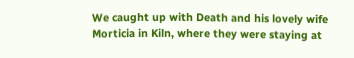We caught up with Death and his lovely wife Morticia in Kiln, where they were staying at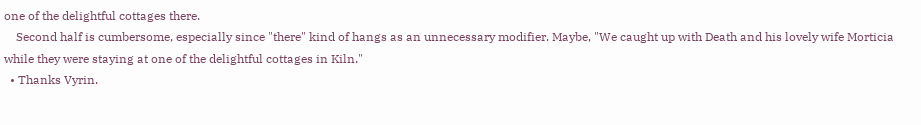one of the delightful cottages there.
    Second half is cumbersome, especially since "there" kind of hangs as an unnecessary modifier. Maybe, "We caught up with Death and his lovely wife Morticia while they were staying at one of the delightful cottages in Kiln."
  • Thanks Vyrin.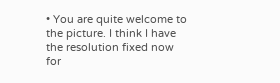• You are quite welcome to the picture. I think I have the resolution fixed now for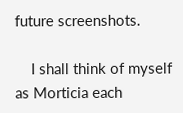future screenshots.

    I shall think of myself as Morticia each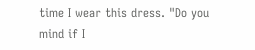time I wear this dress. "Do you mind if I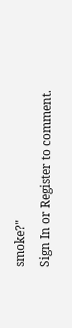smoke?"
Sign In or Register to comment.